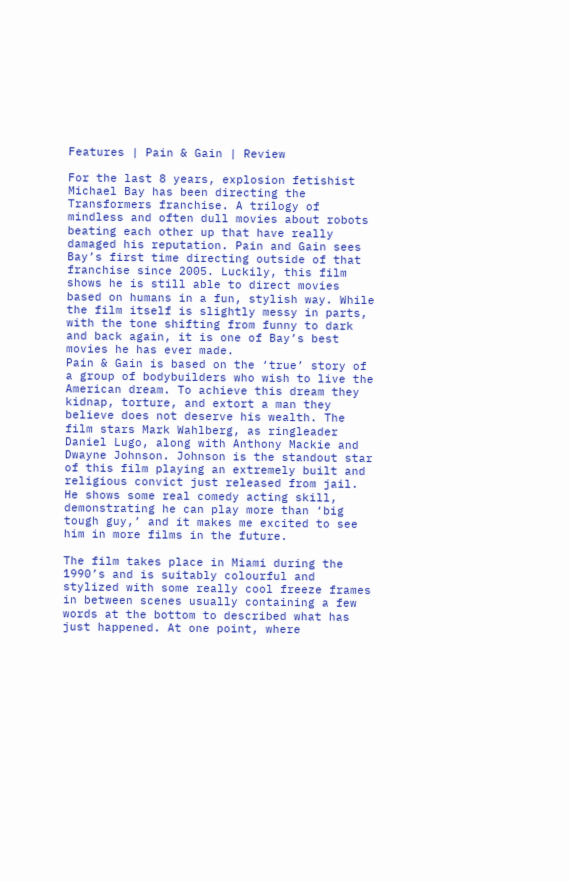Features | Pain & Gain | Review

For the last 8 years, explosion fetishist Michael Bay has been directing the Transformers franchise. A trilogy of mindless and often dull movies about robots beating each other up that have really damaged his reputation. Pain and Gain sees Bay’s first time directing outside of that franchise since 2005. Luckily, this film shows he is still able to direct movies based on humans in a fun, stylish way. While the film itself is slightly messy in parts, with the tone shifting from funny to dark and back again, it is one of Bay’s best movies he has ever made.
Pain & Gain is based on the ‘true’ story of a group of bodybuilders who wish to live the American dream. To achieve this dream they kidnap, torture, and extort a man they believe does not deserve his wealth. The film stars Mark Wahlberg, as ringleader Daniel Lugo, along with Anthony Mackie and Dwayne Johnson. Johnson is the standout star of this film playing an extremely built and religious convict just released from jail. He shows some real comedy acting skill, demonstrating he can play more than ‘big tough guy,’ and it makes me excited to see him in more films in the future.

The film takes place in Miami during the 1990’s and is suitably colourful and stylized with some really cool freeze frames in between scenes usually containing a few words at the bottom to described what has just happened. At one point, where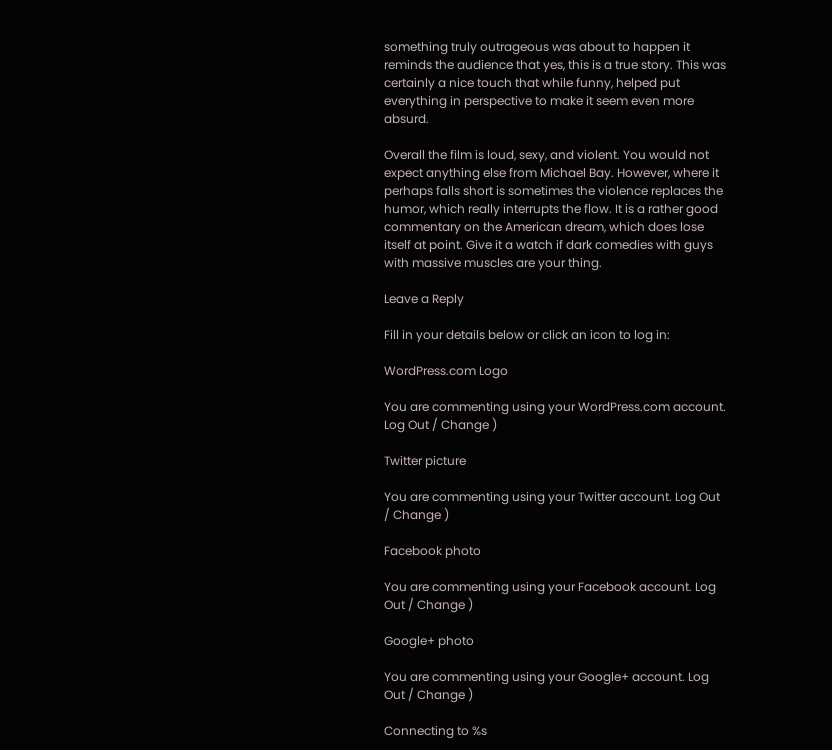something truly outrageous was about to happen it reminds the audience that yes, this is a true story. This was certainly a nice touch that while funny, helped put everything in perspective to make it seem even more absurd.

Overall the film is loud, sexy, and violent. You would not expect anything else from Michael Bay. However, where it perhaps falls short is sometimes the violence replaces the humor, which really interrupts the flow. It is a rather good commentary on the American dream, which does lose itself at point. Give it a watch if dark comedies with guys with massive muscles are your thing.

Leave a Reply

Fill in your details below or click an icon to log in:

WordPress.com Logo

You are commenting using your WordPress.com account. Log Out / Change )

Twitter picture

You are commenting using your Twitter account. Log Out / Change )

Facebook photo

You are commenting using your Facebook account. Log Out / Change )

Google+ photo

You are commenting using your Google+ account. Log Out / Change )

Connecting to %s